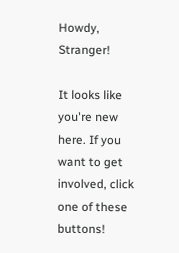Howdy, Stranger!

It looks like you're new here. If you want to get involved, click one of these buttons!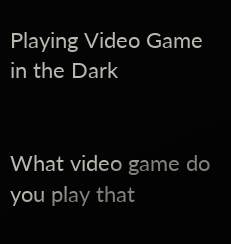Playing Video Game in the Dark


What video game do you play that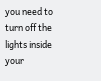you need to turn off the lights inside your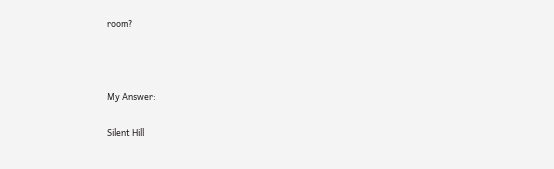room?



My Answer:

Silent Hill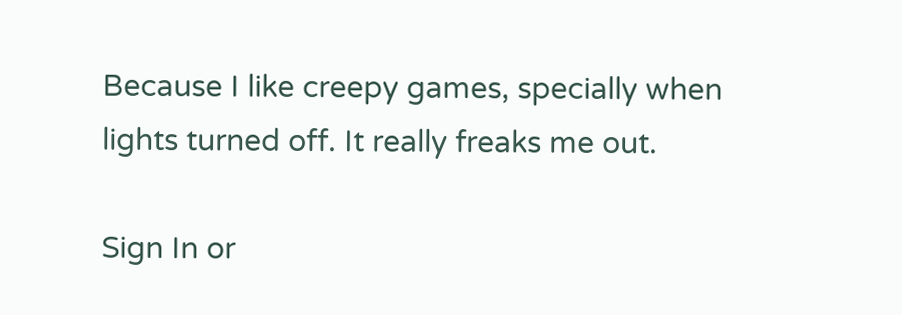Because I like creepy games, specially when lights turned off. It really freaks me out.

Sign In or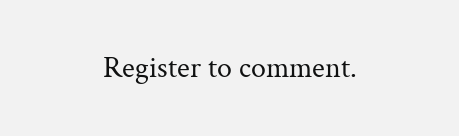Register to comment.